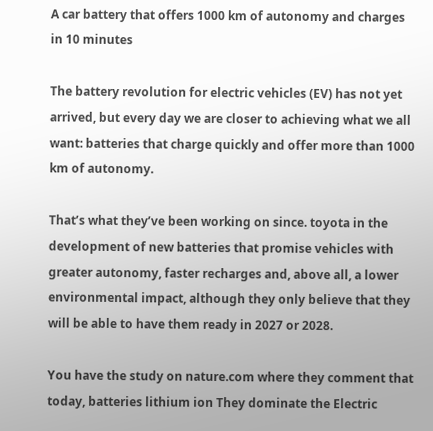A car battery that offers 1000 km of autonomy and charges in 10 minutes

The battery revolution for electric vehicles (EV) has not yet arrived, but every day we are closer to achieving what we all want: batteries that charge quickly and offer more than 1000 km of autonomy.

That’s what they’ve been working on since. toyota in the development of new batteries that promise vehicles with greater autonomy, faster recharges and, above all, a lower environmental impact, although they only believe that they will be able to have them ready in 2027 or 2028.

You have the study on nature.com where they comment that today, batteries lithium ion They dominate the Electric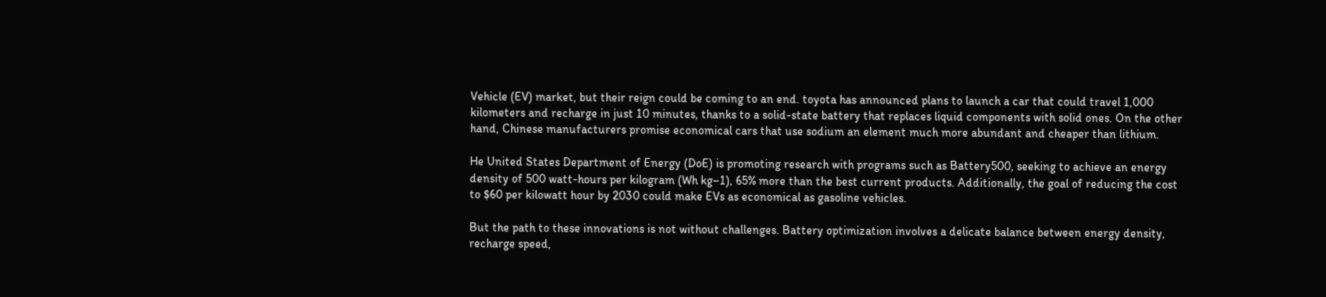Vehicle (EV) market, but their reign could be coming to an end. toyota has announced plans to launch a car that could travel 1,000 kilometers and recharge in just 10 minutes, thanks to a solid-state battery that replaces liquid components with solid ones. On the other hand, Chinese manufacturers promise economical cars that use sodium an element much more abundant and cheaper than lithium.

He United States Department of Energy (DoE) is promoting research with programs such as Battery500, seeking to achieve an energy density of 500 watt-hours per kilogram (Wh kg–1), 65% more than the best current products. Additionally, the goal of reducing the cost to $60 per kilowatt hour by 2030 could make EVs as economical as gasoline vehicles.

But the path to these innovations is not without challenges. Battery optimization involves a delicate balance between energy density, recharge speed,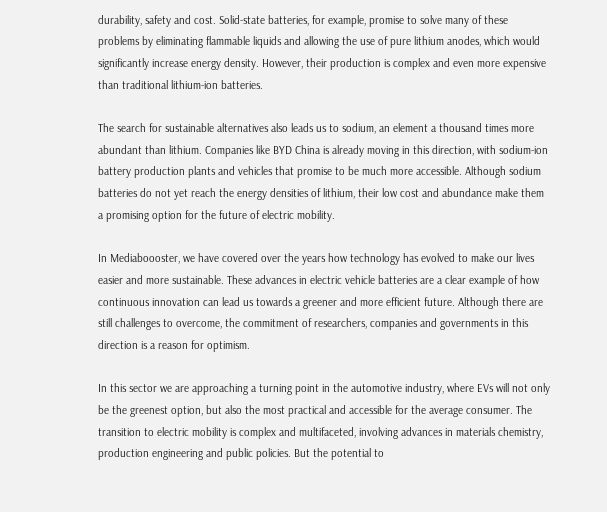durability, safety and cost. Solid-state batteries, for example, promise to solve many of these problems by eliminating flammable liquids and allowing the use of pure lithium anodes, which would significantly increase energy density. However, their production is complex and even more expensive than traditional lithium-ion batteries.

The search for sustainable alternatives also leads us to sodium, an element a thousand times more abundant than lithium. Companies like BYD China is already moving in this direction, with sodium-ion battery production plants and vehicles that promise to be much more accessible. Although sodium batteries do not yet reach the energy densities of lithium, their low cost and abundance make them a promising option for the future of electric mobility.

In Mediaboooster, we have covered over the years how technology has evolved to make our lives easier and more sustainable. These advances in electric vehicle batteries are a clear example of how continuous innovation can lead us towards a greener and more efficient future. Although there are still challenges to overcome, the commitment of researchers, companies and governments in this direction is a reason for optimism.

In this sector we are approaching a turning point in the automotive industry, where EVs will not only be the greenest option, but also the most practical and accessible for the average consumer. The transition to electric mobility is complex and multifaceted, involving advances in materials chemistry, production engineering and public policies. But the potential to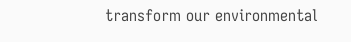transform our environmental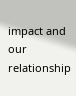impact and our relationship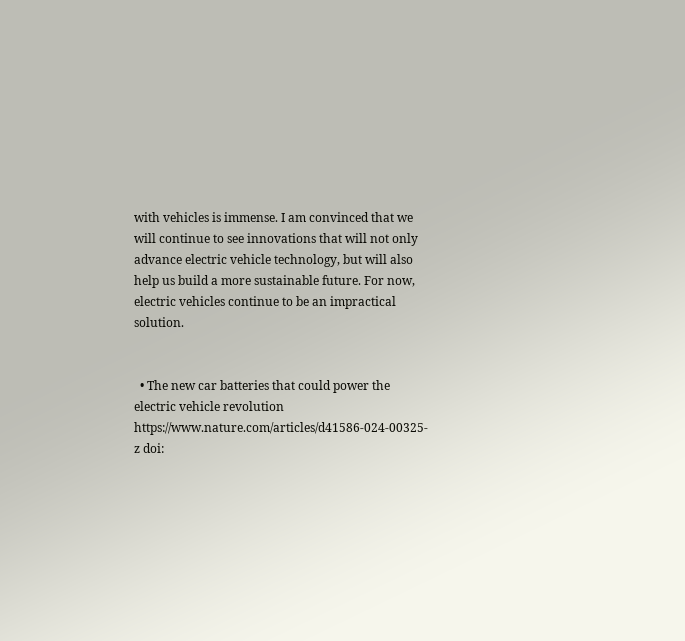with vehicles is immense. I am convinced that we will continue to see innovations that will not only advance electric vehicle technology, but will also help us build a more sustainable future. For now, electric vehicles continue to be an impractical solution.


  • The new car batteries that could power the electric vehicle revolution https://www.nature.com/articles/d41586-024-00325-z doi: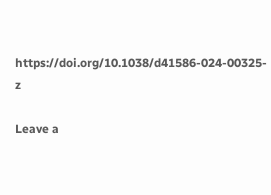https://doi.org/10.1038/d41586-024-00325-z

Leave a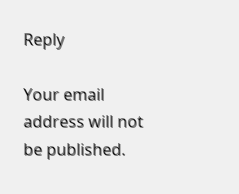Reply

Your email address will not be published.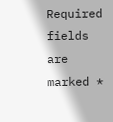Required fields are marked *